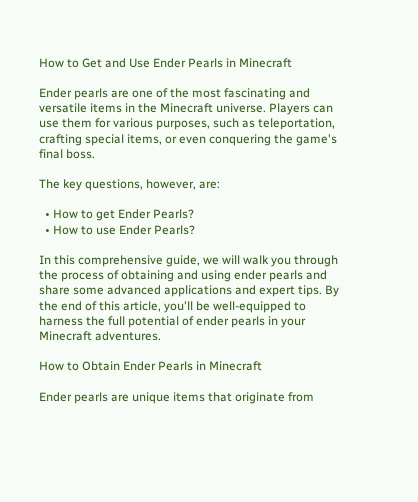How to Get and Use Ender Pearls in Minecraft

Ender pearls are one of the most fascinating and versatile items in the Minecraft universe. Players can use them for various purposes, such as teleportation, crafting special items, or even conquering the game's final boss.

The key questions, however, are:

  • How to get Ender Pearls?
  • How to use Ender Pearls?

In this comprehensive guide, we will walk you through the process of obtaining and using ender pearls and share some advanced applications and expert tips. By the end of this article, you'll be well-equipped to harness the full potential of ender pearls in your Minecraft adventures.

How to Obtain Ender Pearls in Minecraft

Ender pearls are unique items that originate from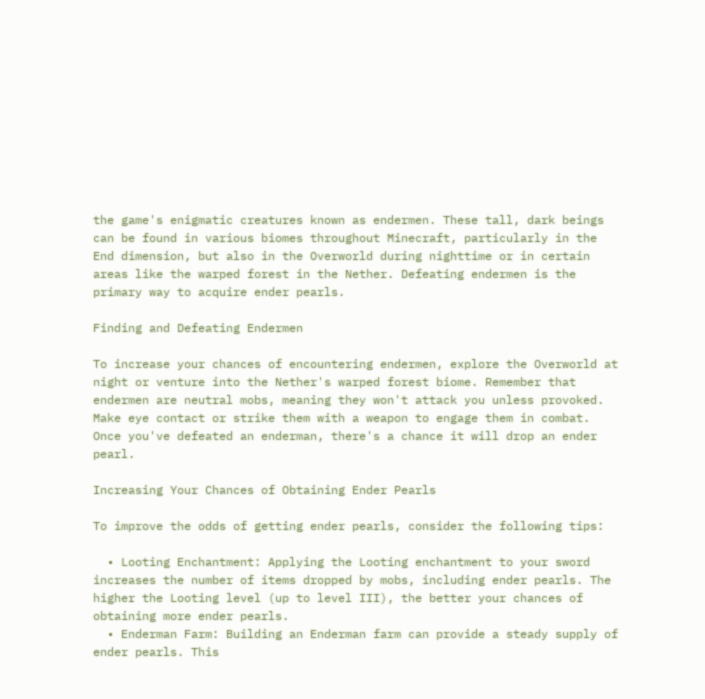the game's enigmatic creatures known as endermen. These tall, dark beings can be found in various biomes throughout Minecraft, particularly in the End dimension, but also in the Overworld during nighttime or in certain areas like the warped forest in the Nether. Defeating endermen is the primary way to acquire ender pearls.

Finding and Defeating Endermen

To increase your chances of encountering endermen, explore the Overworld at night or venture into the Nether's warped forest biome. Remember that endermen are neutral mobs, meaning they won't attack you unless provoked. Make eye contact or strike them with a weapon to engage them in combat. Once you've defeated an enderman, there's a chance it will drop an ender pearl.

Increasing Your Chances of Obtaining Ender Pearls

To improve the odds of getting ender pearls, consider the following tips:

  • Looting Enchantment: Applying the Looting enchantment to your sword increases the number of items dropped by mobs, including ender pearls. The higher the Looting level (up to level III), the better your chances of obtaining more ender pearls.
  • Enderman Farm: Building an Enderman farm can provide a steady supply of ender pearls. This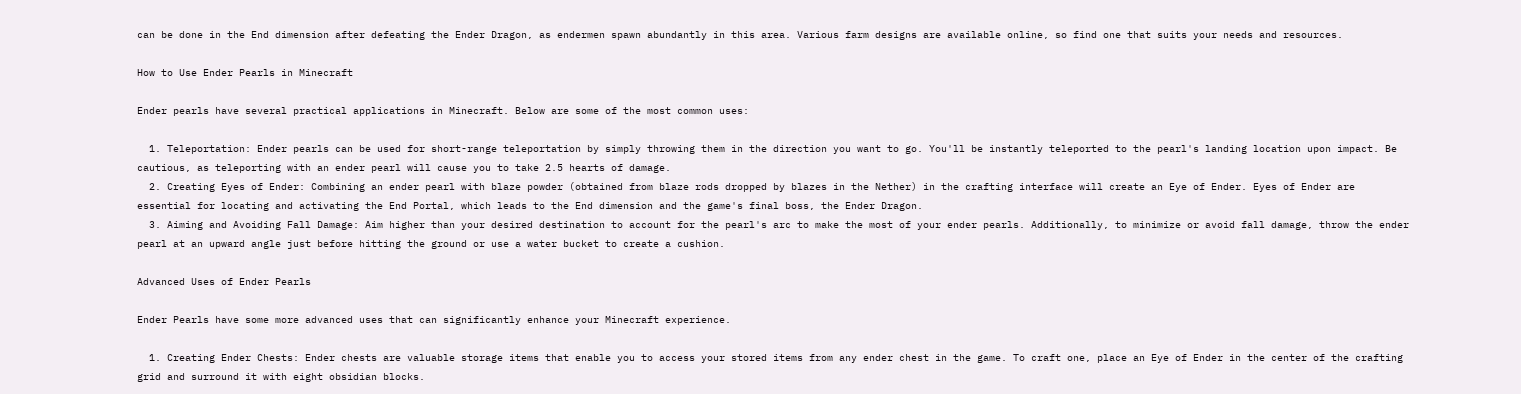can be done in the End dimension after defeating the Ender Dragon, as endermen spawn abundantly in this area. Various farm designs are available online, so find one that suits your needs and resources.

How to Use Ender Pearls in Minecraft

Ender pearls have several practical applications in Minecraft. Below are some of the most common uses:

  1. Teleportation: Ender pearls can be used for short-range teleportation by simply throwing them in the direction you want to go. You'll be instantly teleported to the pearl's landing location upon impact. Be cautious, as teleporting with an ender pearl will cause you to take 2.5 hearts of damage.
  2. Creating Eyes of Ender: Combining an ender pearl with blaze powder (obtained from blaze rods dropped by blazes in the Nether) in the crafting interface will create an Eye of Ender. Eyes of Ender are essential for locating and activating the End Portal, which leads to the End dimension and the game's final boss, the Ender Dragon.
  3. Aiming and Avoiding Fall Damage: Aim higher than your desired destination to account for the pearl's arc to make the most of your ender pearls. Additionally, to minimize or avoid fall damage, throw the ender pearl at an upward angle just before hitting the ground or use a water bucket to create a cushion.

Advanced Uses of Ender Pearls

Ender Pearls have some more advanced uses that can significantly enhance your Minecraft experience.

  1. Creating Ender Chests: Ender chests are valuable storage items that enable you to access your stored items from any ender chest in the game. To craft one, place an Eye of Ender in the center of the crafting grid and surround it with eight obsidian blocks.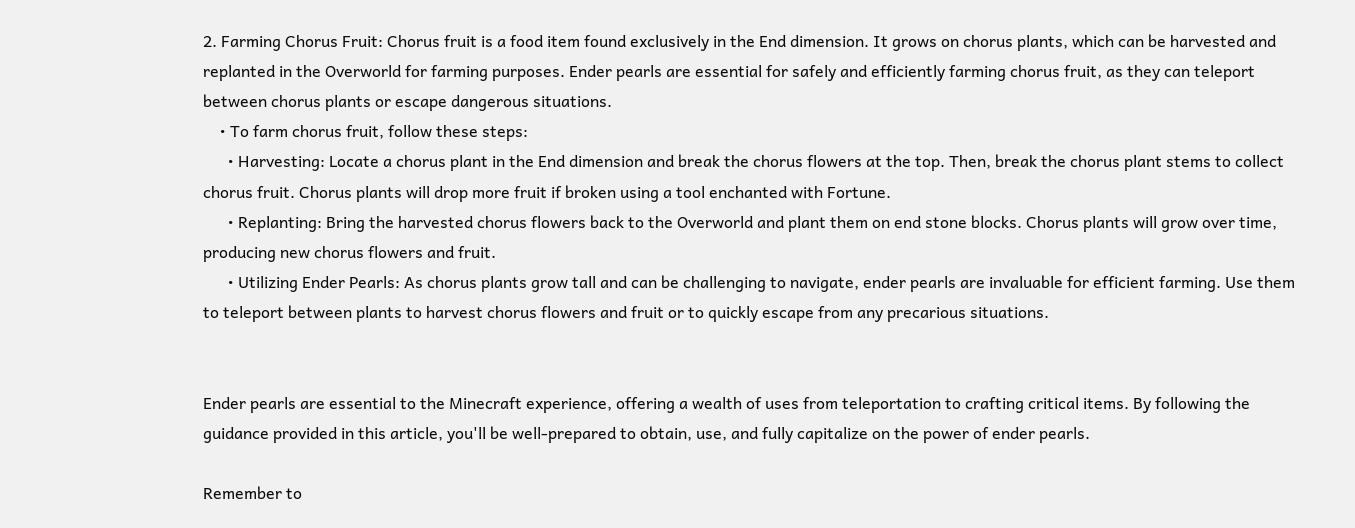2. Farming Chorus Fruit: Chorus fruit is a food item found exclusively in the End dimension. It grows on chorus plants, which can be harvested and replanted in the Overworld for farming purposes. Ender pearls are essential for safely and efficiently farming chorus fruit, as they can teleport between chorus plants or escape dangerous situations.
    • To farm chorus fruit, follow these steps:
      • Harvesting: Locate a chorus plant in the End dimension and break the chorus flowers at the top. Then, break the chorus plant stems to collect chorus fruit. Chorus plants will drop more fruit if broken using a tool enchanted with Fortune.
      • Replanting: Bring the harvested chorus flowers back to the Overworld and plant them on end stone blocks. Chorus plants will grow over time, producing new chorus flowers and fruit.
      • Utilizing Ender Pearls: As chorus plants grow tall and can be challenging to navigate, ender pearls are invaluable for efficient farming. Use them to teleport between plants to harvest chorus flowers and fruit or to quickly escape from any precarious situations.


Ender pearls are essential to the Minecraft experience, offering a wealth of uses from teleportation to crafting critical items. By following the guidance provided in this article, you'll be well-prepared to obtain, use, and fully capitalize on the power of ender pearls.

Remember to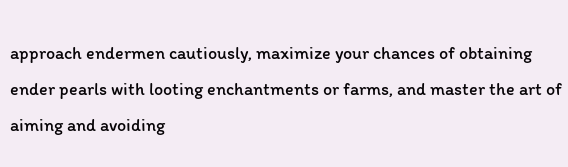approach endermen cautiously, maximize your chances of obtaining ender pearls with looting enchantments or farms, and master the art of aiming and avoiding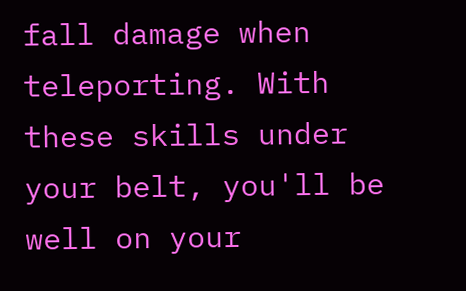fall damage when teleporting. With these skills under your belt, you'll be well on your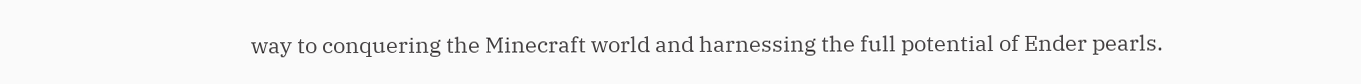way to conquering the Minecraft world and harnessing the full potential of Ender pearls.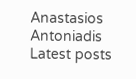Anastasios Antoniadis
Latest posts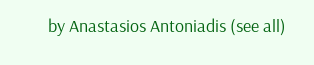by Anastasios Antoniadis (see all)